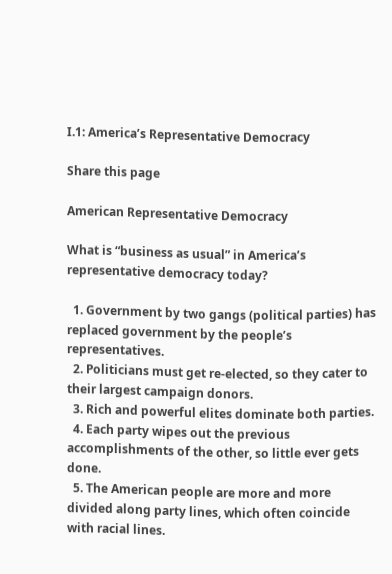I.1: America’s Representative Democracy

Share this page

American Representative Democracy

What is “business as usual” in America’s representative democracy today?

  1. Government by two gangs (political parties) has replaced government by the people’s representatives.
  2. Politicians must get re-elected, so they cater to their largest campaign donors.
  3. Rich and powerful elites dominate both parties.
  4. Each party wipes out the previous accomplishments of the other, so little ever gets done.
  5. The American people are more and more divided along party lines, which often coincide with racial lines.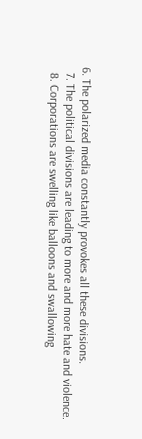6. The polarized media constantly provokes all these divisions.
  7. The political divisions are leading to more and more hate and violence.
  8. Corporations are swelling like balloons and swallowing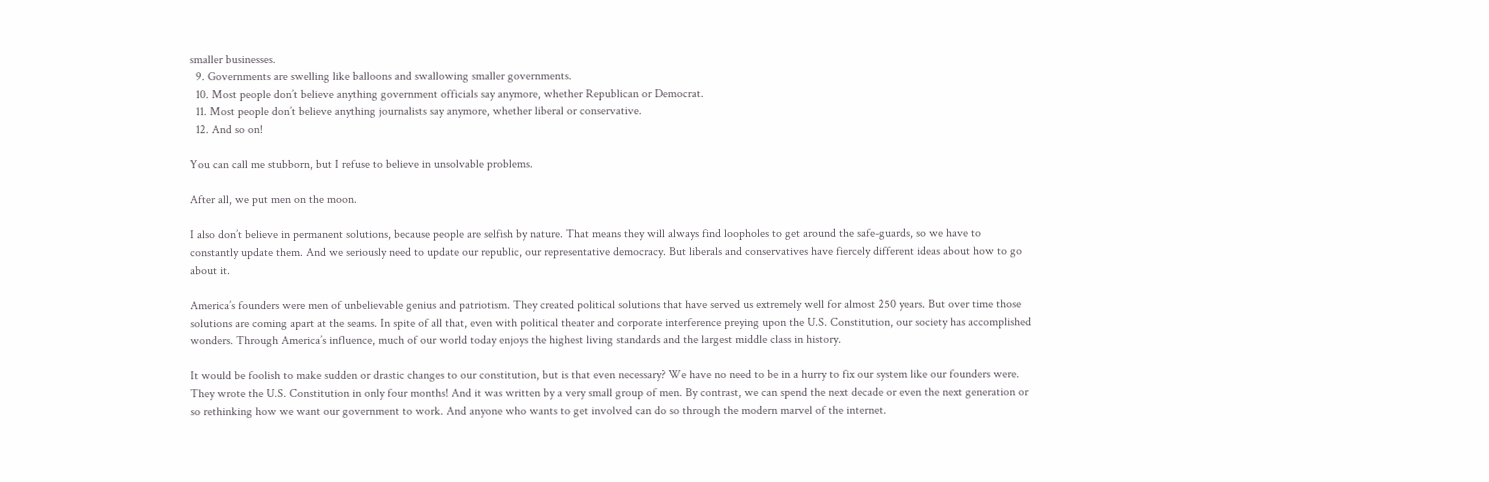smaller businesses.
  9. Governments are swelling like balloons and swallowing smaller governments.
  10. Most people don’t believe anything government officials say anymore, whether Republican or Democrat.
  11. Most people don’t believe anything journalists say anymore, whether liberal or conservative.
  12. And so on!

You can call me stubborn, but I refuse to believe in unsolvable problems.

After all, we put men on the moon.

I also don’t believe in permanent solutions, because people are selfish by nature. That means they will always find loopholes to get around the safe-guards, so we have to constantly update them. And we seriously need to update our republic, our representative democracy. But liberals and conservatives have fiercely different ideas about how to go about it.

America’s founders were men of unbelievable genius and patriotism. They created political solutions that have served us extremely well for almost 250 years. But over time those solutions are coming apart at the seams. In spite of all that, even with political theater and corporate interference preying upon the U.S. Constitution, our society has accomplished wonders. Through America’s influence, much of our world today enjoys the highest living standards and the largest middle class in history.

It would be foolish to make sudden or drastic changes to our constitution, but is that even necessary? We have no need to be in a hurry to fix our system like our founders were. They wrote the U.S. Constitution in only four months! And it was written by a very small group of men. By contrast, we can spend the next decade or even the next generation or so rethinking how we want our government to work. And anyone who wants to get involved can do so through the modern marvel of the internet.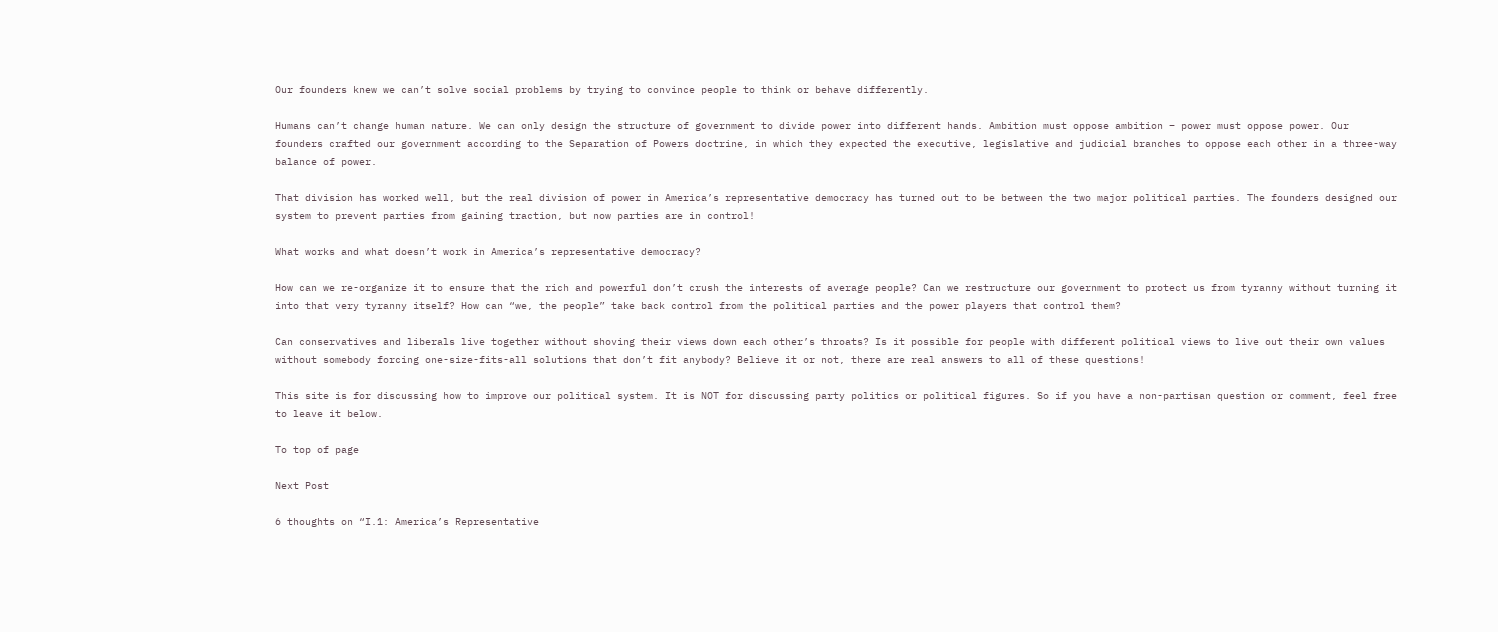Our founders knew we can’t solve social problems by trying to convince people to think or behave differently.

Humans can’t change human nature. We can only design the structure of government to divide power into different hands. Ambition must oppose ambition – power must oppose power. Our founders crafted our government according to the Separation of Powers doctrine, in which they expected the executive, legislative and judicial branches to oppose each other in a three-way balance of power.

That division has worked well, but the real division of power in America’s representative democracy has turned out to be between the two major political parties. The founders designed our system to prevent parties from gaining traction, but now parties are in control!

What works and what doesn’t work in America’s representative democracy?

How can we re-organize it to ensure that the rich and powerful don’t crush the interests of average people? Can we restructure our government to protect us from tyranny without turning it into that very tyranny itself? How can “we, the people” take back control from the political parties and the power players that control them?

Can conservatives and liberals live together without shoving their views down each other’s throats? Is it possible for people with different political views to live out their own values without somebody forcing one-size-fits-all solutions that don’t fit anybody? Believe it or not, there are real answers to all of these questions!

This site is for discussing how to improve our political system. It is NOT for discussing party politics or political figures. So if you have a non-partisan question or comment, feel free to leave it below.

To top of page

Next Post

6 thoughts on “I.1: America’s Representative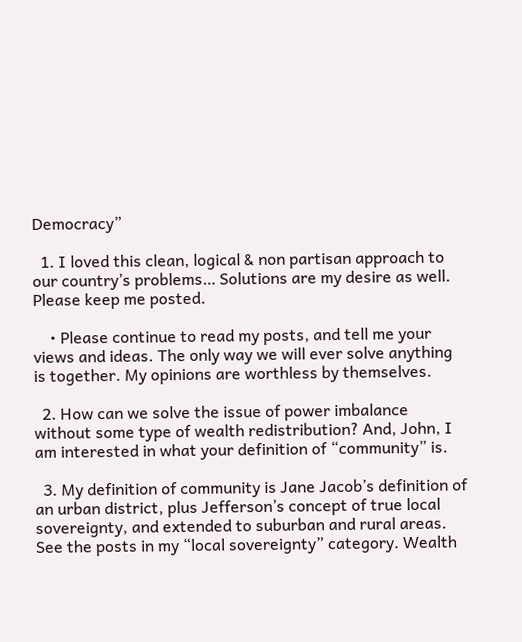Democracy”

  1. I loved this clean, logical & non partisan approach to our country’s problems… Solutions are my desire as well. Please keep me posted.

    • Please continue to read my posts, and tell me your views and ideas. The only way we will ever solve anything is together. My opinions are worthless by themselves.

  2. How can we solve the issue of power imbalance without some type of wealth redistribution? And, John, I am interested in what your definition of “community” is.

  3. My definition of community is Jane Jacob’s definition of an urban district, plus Jefferson’s concept of true local sovereignty, and extended to suburban and rural areas. See the posts in my “local sovereignty” category. Wealth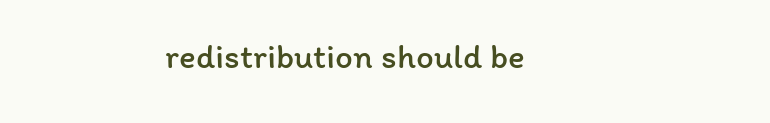redistribution should be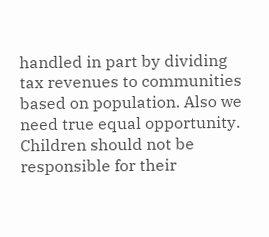handled in part by dividing tax revenues to communities based on population. Also we need true equal opportunity. Children should not be responsible for their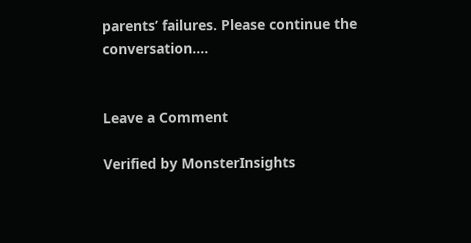parents’ failures. Please continue the conversation….


Leave a Comment

Verified by MonsterInsights